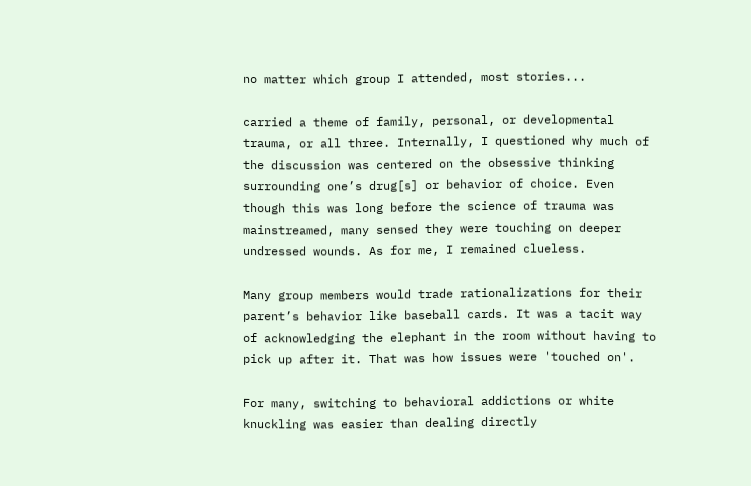no matter which group I attended, most stories...

carried a theme of family, personal, or developmental trauma, or all three. Internally, I questioned why much of the discussion was centered on the obsessive thinking surrounding one’s drug[s] or behavior of choice. Even though this was long before the science of trauma was mainstreamed, many sensed they were touching on deeper undressed wounds. As for me, I remained clueless.

Many group members would trade rationalizations for their parent’s behavior like baseball cards. It was a tacit way of acknowledging the elephant in the room without having to pick up after it. That was how issues were 'touched on'.

For many, switching to behavioral addictions or white knuckling was easier than dealing directly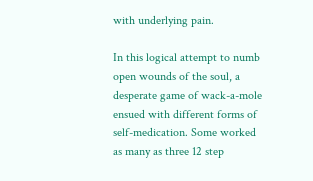with underlying pain.

In this logical attempt to numb open wounds of the soul, a desperate game of wack-a-mole ensued with different forms of self-medication. Some worked as many as three 12 step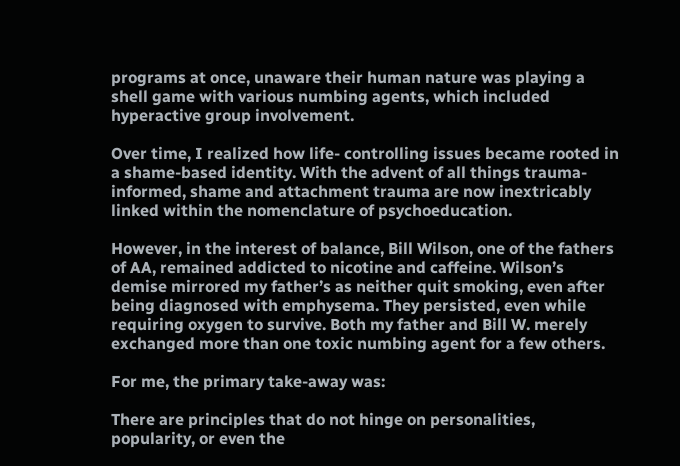programs at once, unaware their human nature was playing a shell game with various numbing agents, which included hyperactive group involvement.

Over time, I realized how life- controlling issues became rooted in a shame-based identity. With the advent of all things trauma-informed, shame and attachment trauma are now inextricably linked within the nomenclature of psychoeducation.

However, in the interest of balance, Bill Wilson, one of the fathers of AA, remained addicted to nicotine and caffeine. Wilson’s demise mirrored my father’s as neither quit smoking, even after being diagnosed with emphysema. They persisted, even while requiring oxygen to survive. Both my father and Bill W. merely exchanged more than one toxic numbing agent for a few others.

For me, the primary take-away was:

There are principles that do not hinge on personalities, popularity, or even the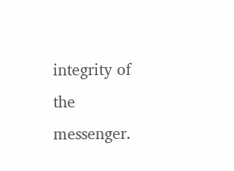integrity of the messenger.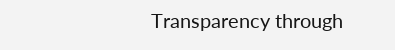Transparency through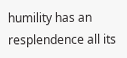humility has an resplendence all its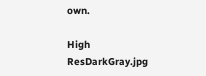own.

High ResDarkGray.jpg